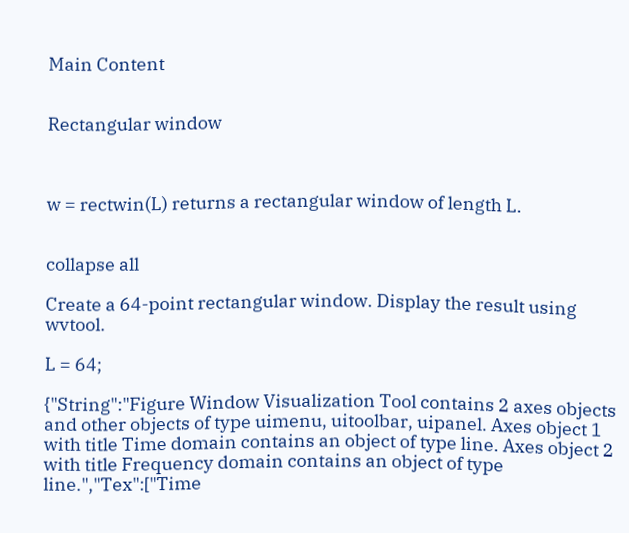Main Content


Rectangular window



w = rectwin(L) returns a rectangular window of length L.


collapse all

Create a 64-point rectangular window. Display the result using wvtool.

L = 64;

{"String":"Figure Window Visualization Tool contains 2 axes objects and other objects of type uimenu, uitoolbar, uipanel. Axes object 1 with title Time domain contains an object of type line. Axes object 2 with title Frequency domain contains an object of type line.","Tex":["Time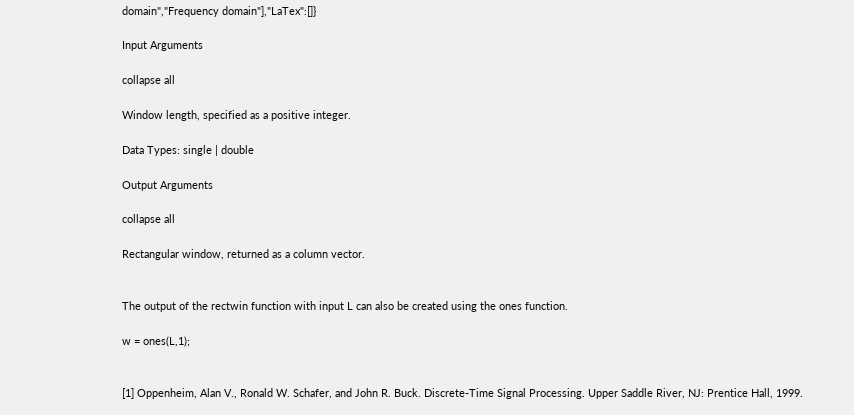domain","Frequency domain"],"LaTex":[]}

Input Arguments

collapse all

Window length, specified as a positive integer.

Data Types: single | double

Output Arguments

collapse all

Rectangular window, returned as a column vector.


The output of the rectwin function with input L can also be created using the ones function.

w = ones(L,1);


[1] Oppenheim, Alan V., Ronald W. Schafer, and John R. Buck. Discrete-Time Signal Processing. Upper Saddle River, NJ: Prentice Hall, 1999.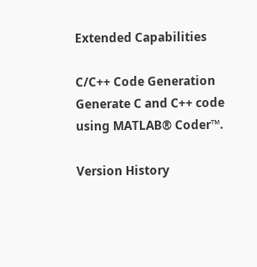Extended Capabilities

C/C++ Code Generation
Generate C and C++ code using MATLAB® Coder™.

Version History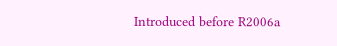Introduced before R2006a